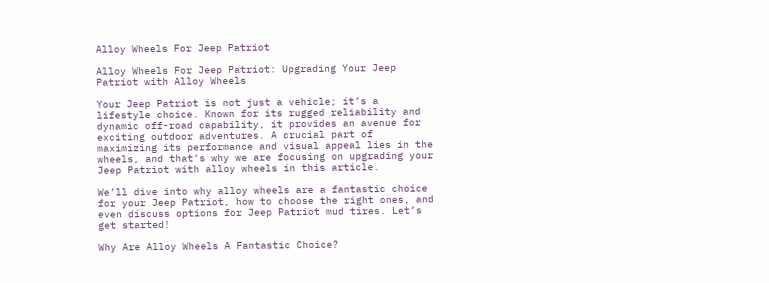Alloy Wheels For Jeep Patriot

Alloy Wheels For Jeep Patriot: Upgrading Your Jeep Patriot with Alloy Wheels

Your Jeep Patriot is not just a vehicle; it’s a lifestyle choice. Known for its rugged reliability and dynamic off-road capability, it provides an avenue for exciting outdoor adventures. A crucial part of maximizing its performance and visual appeal lies in the wheels, and that’s why we are focusing on upgrading your Jeep Patriot with alloy wheels in this article.

We’ll dive into why alloy wheels are a fantastic choice for your Jeep Patriot, how to choose the right ones, and even discuss options for Jeep Patriot mud tires. Let’s get started!

Why Are Alloy Wheels A Fantastic Choice?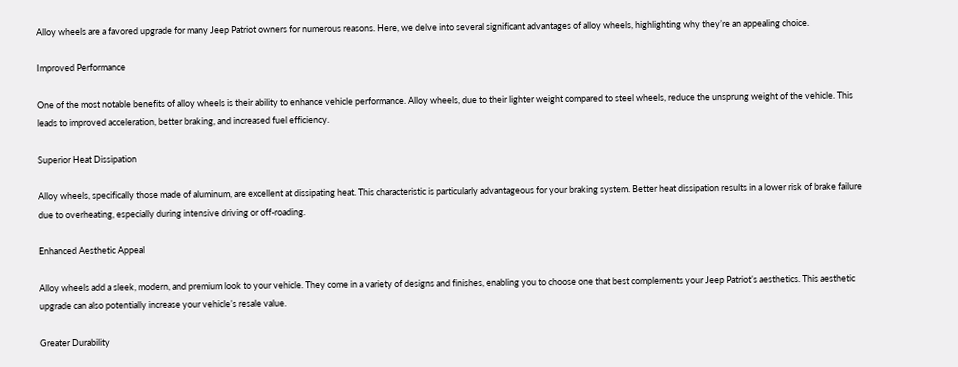Alloy wheels are a favored upgrade for many Jeep Patriot owners for numerous reasons. Here, we delve into several significant advantages of alloy wheels, highlighting why they’re an appealing choice.

Improved Performance

One of the most notable benefits of alloy wheels is their ability to enhance vehicle performance. Alloy wheels, due to their lighter weight compared to steel wheels, reduce the unsprung weight of the vehicle. This leads to improved acceleration, better braking, and increased fuel efficiency.

Superior Heat Dissipation

Alloy wheels, specifically those made of aluminum, are excellent at dissipating heat. This characteristic is particularly advantageous for your braking system. Better heat dissipation results in a lower risk of brake failure due to overheating, especially during intensive driving or off-roading.

Enhanced Aesthetic Appeal

Alloy wheels add a sleek, modern, and premium look to your vehicle. They come in a variety of designs and finishes, enabling you to choose one that best complements your Jeep Patriot’s aesthetics. This aesthetic upgrade can also potentially increase your vehicle’s resale value.

Greater Durability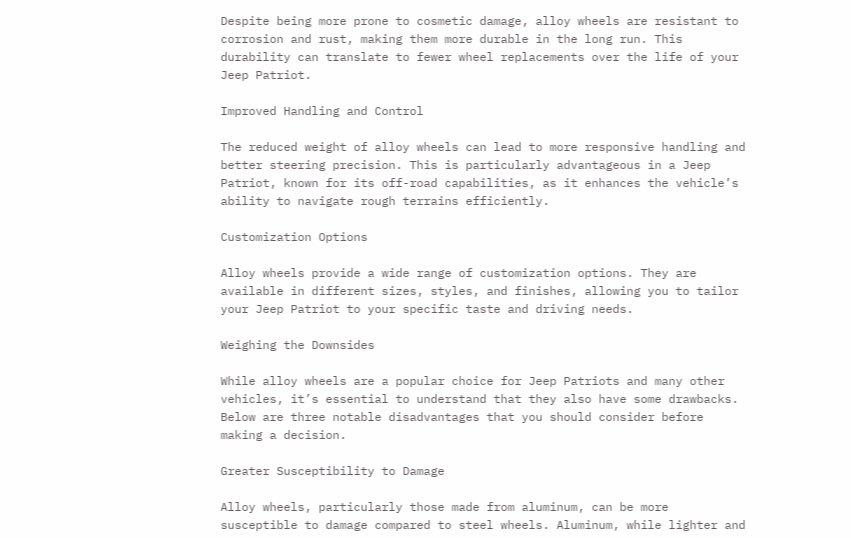Despite being more prone to cosmetic damage, alloy wheels are resistant to corrosion and rust, making them more durable in the long run. This durability can translate to fewer wheel replacements over the life of your Jeep Patriot.

Improved Handling and Control

The reduced weight of alloy wheels can lead to more responsive handling and better steering precision. This is particularly advantageous in a Jeep Patriot, known for its off-road capabilities, as it enhances the vehicle’s ability to navigate rough terrains efficiently.

Customization Options

Alloy wheels provide a wide range of customization options. They are available in different sizes, styles, and finishes, allowing you to tailor your Jeep Patriot to your specific taste and driving needs.

Weighing the Downsides

While alloy wheels are a popular choice for Jeep Patriots and many other vehicles, it’s essential to understand that they also have some drawbacks. Below are three notable disadvantages that you should consider before making a decision.

Greater Susceptibility to Damage

Alloy wheels, particularly those made from aluminum, can be more susceptible to damage compared to steel wheels. Aluminum, while lighter and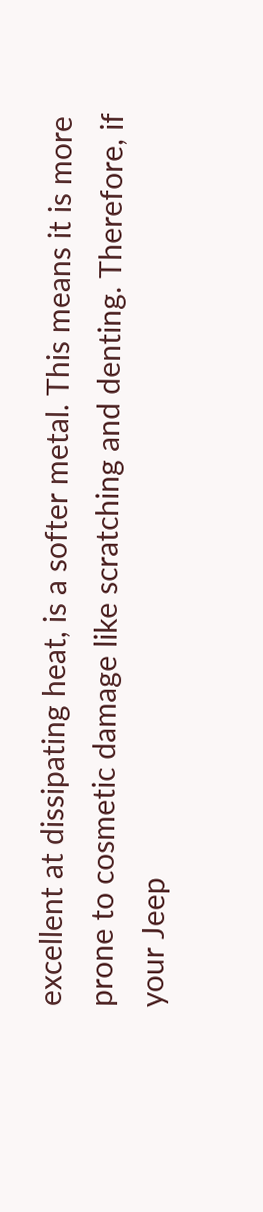excellent at dissipating heat, is a softer metal. This means it is more prone to cosmetic damage like scratching and denting. Therefore, if your Jeep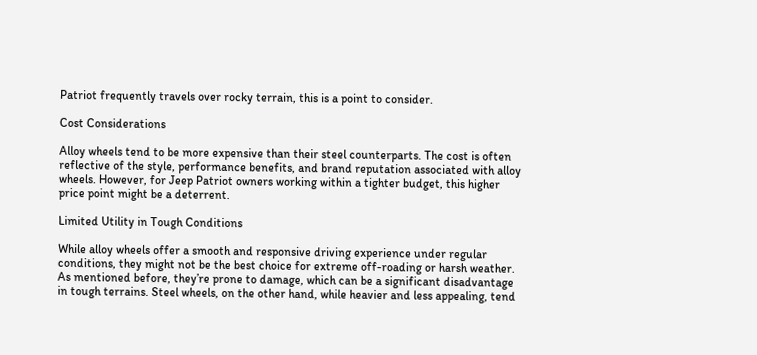Patriot frequently travels over rocky terrain, this is a point to consider.

Cost Considerations

Alloy wheels tend to be more expensive than their steel counterparts. The cost is often reflective of the style, performance benefits, and brand reputation associated with alloy wheels. However, for Jeep Patriot owners working within a tighter budget, this higher price point might be a deterrent.

Limited Utility in Tough Conditions

While alloy wheels offer a smooth and responsive driving experience under regular conditions, they might not be the best choice for extreme off-roading or harsh weather. As mentioned before, they’re prone to damage, which can be a significant disadvantage in tough terrains. Steel wheels, on the other hand, while heavier and less appealing, tend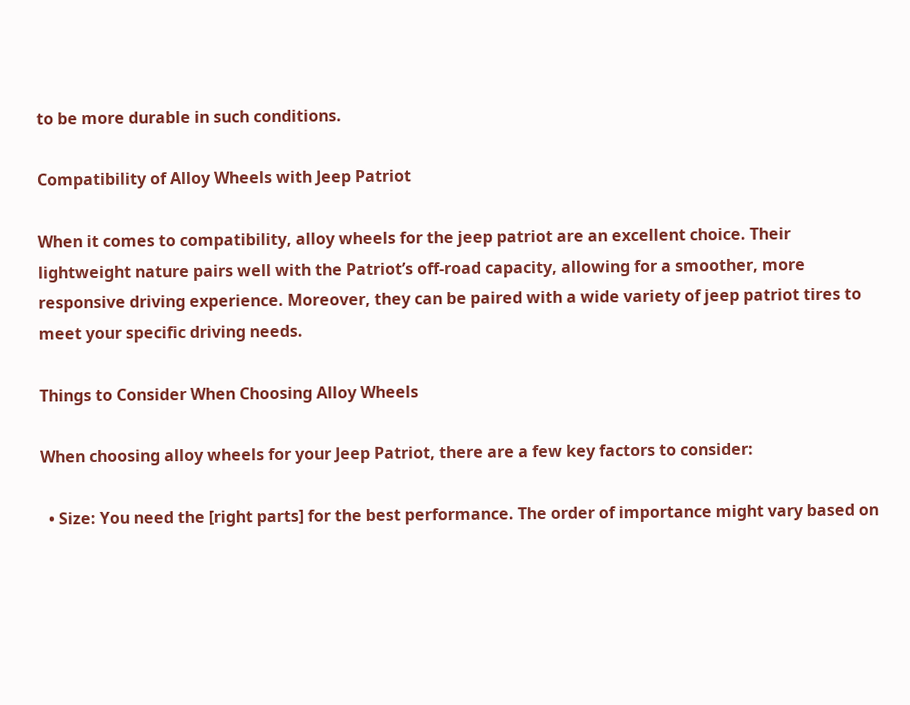to be more durable in such conditions.

Compatibility of Alloy Wheels with Jeep Patriot

When it comes to compatibility, alloy wheels for the jeep patriot are an excellent choice. Their lightweight nature pairs well with the Patriot’s off-road capacity, allowing for a smoother, more responsive driving experience. Moreover, they can be paired with a wide variety of jeep patriot tires to meet your specific driving needs.

Things to Consider When Choosing Alloy Wheels

When choosing alloy wheels for your Jeep Patriot, there are a few key factors to consider:

  • Size: You need the [right parts] for the best performance. The order of importance might vary based on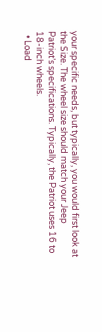your specific needs, but typically, you would first look at the Size. The wheel size should match your Jeep Patriot’s specifications. Typically, the Patriot uses 16 to 18-inch wheels.
  • Load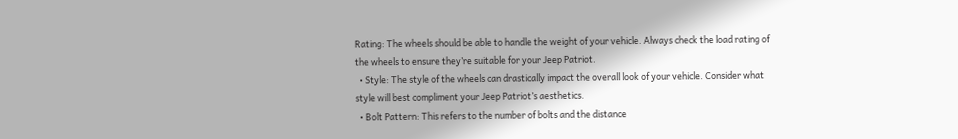Rating: The wheels should be able to handle the weight of your vehicle. Always check the load rating of the wheels to ensure they’re suitable for your Jeep Patriot.
  • Style: The style of the wheels can drastically impact the overall look of your vehicle. Consider what style will best compliment your Jeep Patriot’s aesthetics.
  • Bolt Pattern: This refers to the number of bolts and the distance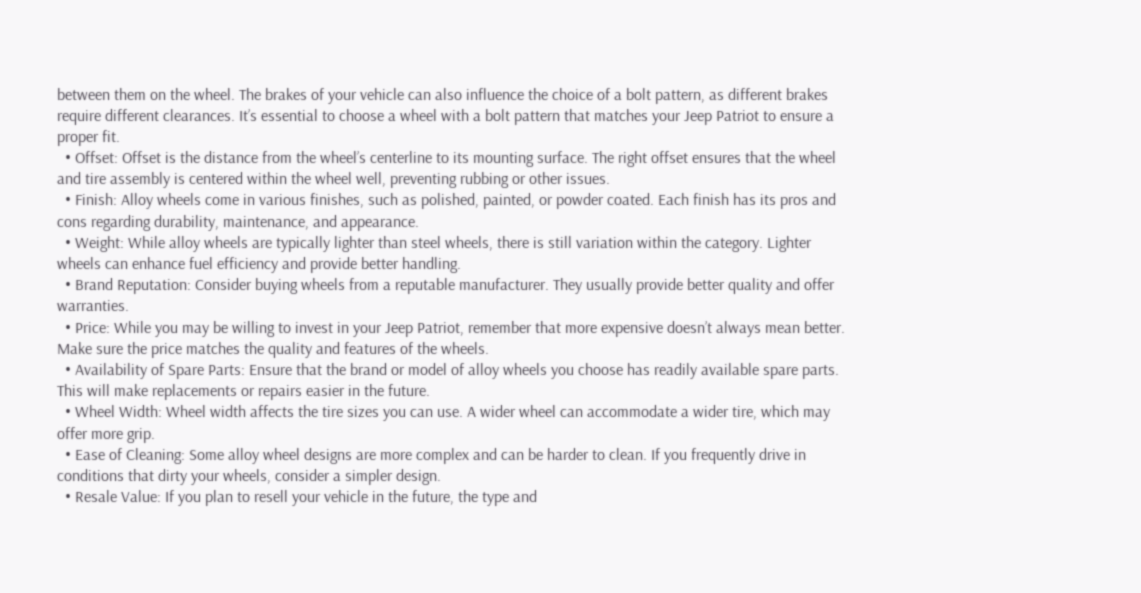between them on the wheel. The brakes of your vehicle can also influence the choice of a bolt pattern, as different brakes require different clearances. It’s essential to choose a wheel with a bolt pattern that matches your Jeep Patriot to ensure a proper fit.
  • Offset: Offset is the distance from the wheel’s centerline to its mounting surface. The right offset ensures that the wheel and tire assembly is centered within the wheel well, preventing rubbing or other issues.
  • Finish: Alloy wheels come in various finishes, such as polished, painted, or powder coated. Each finish has its pros and cons regarding durability, maintenance, and appearance.
  • Weight: While alloy wheels are typically lighter than steel wheels, there is still variation within the category. Lighter wheels can enhance fuel efficiency and provide better handling.
  • Brand Reputation: Consider buying wheels from a reputable manufacturer. They usually provide better quality and offer warranties.
  • Price: While you may be willing to invest in your Jeep Patriot, remember that more expensive doesn’t always mean better. Make sure the price matches the quality and features of the wheels.
  • Availability of Spare Parts: Ensure that the brand or model of alloy wheels you choose has readily available spare parts. This will make replacements or repairs easier in the future.
  • Wheel Width: Wheel width affects the tire sizes you can use. A wider wheel can accommodate a wider tire, which may offer more grip.
  • Ease of Cleaning: Some alloy wheel designs are more complex and can be harder to clean. If you frequently drive in conditions that dirty your wheels, consider a simpler design.
  • Resale Value: If you plan to resell your vehicle in the future, the type and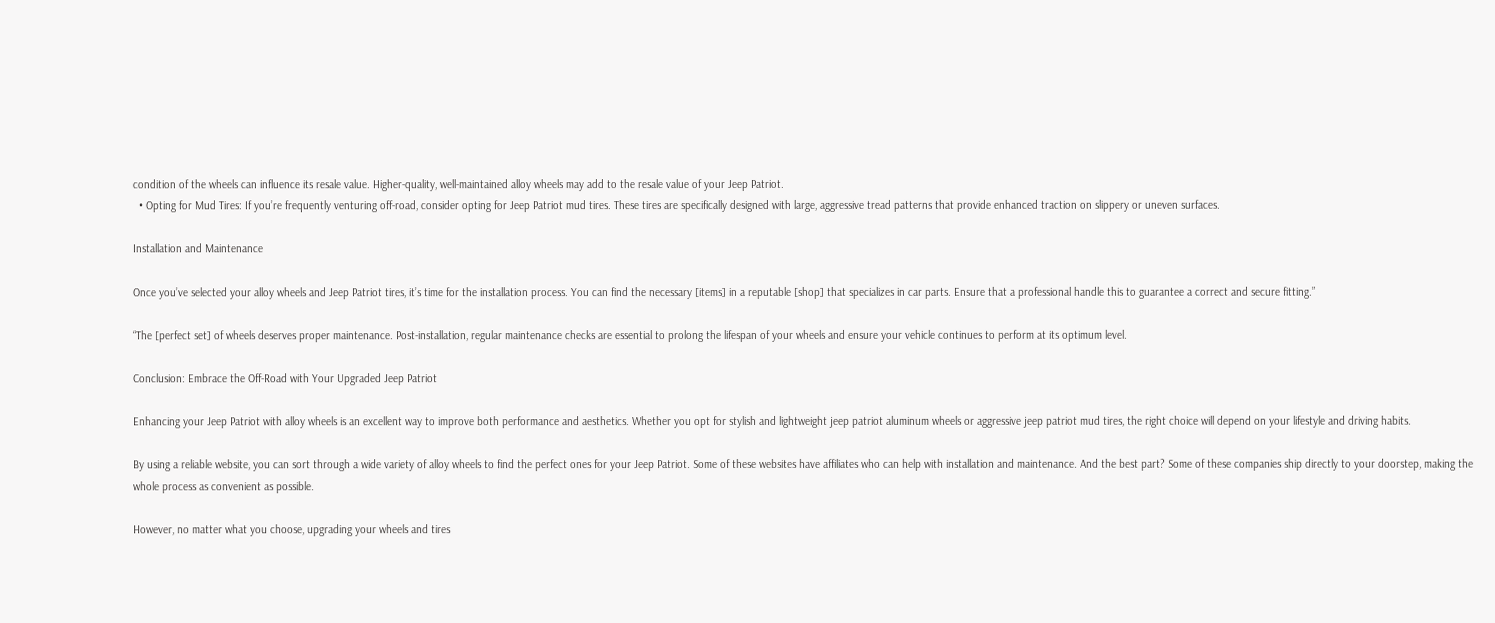condition of the wheels can influence its resale value. Higher-quality, well-maintained alloy wheels may add to the resale value of your Jeep Patriot.
  • Opting for Mud Tires: If you’re frequently venturing off-road, consider opting for Jeep Patriot mud tires. These tires are specifically designed with large, aggressive tread patterns that provide enhanced traction on slippery or uneven surfaces.

Installation and Maintenance

Once you’ve selected your alloy wheels and Jeep Patriot tires, it’s time for the installation process. You can find the necessary [items] in a reputable [shop] that specializes in car parts. Ensure that a professional handle this to guarantee a correct and secure fitting.”

“The [perfect set] of wheels deserves proper maintenance. Post-installation, regular maintenance checks are essential to prolong the lifespan of your wheels and ensure your vehicle continues to perform at its optimum level.

Conclusion: Embrace the Off-Road with Your Upgraded Jeep Patriot

Enhancing your Jeep Patriot with alloy wheels is an excellent way to improve both performance and aesthetics. Whether you opt for stylish and lightweight jeep patriot aluminum wheels or aggressive jeep patriot mud tires, the right choice will depend on your lifestyle and driving habits.

By using a reliable website, you can sort through a wide variety of alloy wheels to find the perfect ones for your Jeep Patriot. Some of these websites have affiliates who can help with installation and maintenance. And the best part? Some of these companies ship directly to your doorstep, making the whole process as convenient as possible.

However, no matter what you choose, upgrading your wheels and tires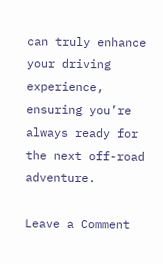can truly enhance your driving experience, ensuring you’re always ready for the next off-road adventure.

Leave a Comment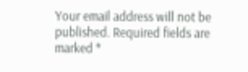Your email address will not be published. Required fields are marked *